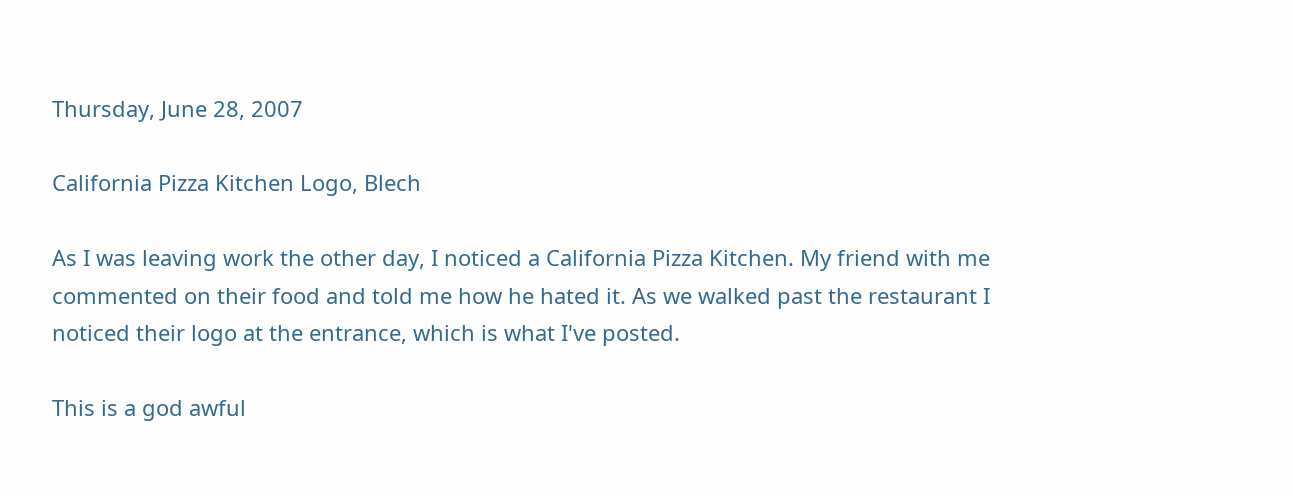Thursday, June 28, 2007

California Pizza Kitchen Logo, Blech

As I was leaving work the other day, I noticed a California Pizza Kitchen. My friend with me commented on their food and told me how he hated it. As we walked past the restaurant I noticed their logo at the entrance, which is what I've posted.

This is a god awful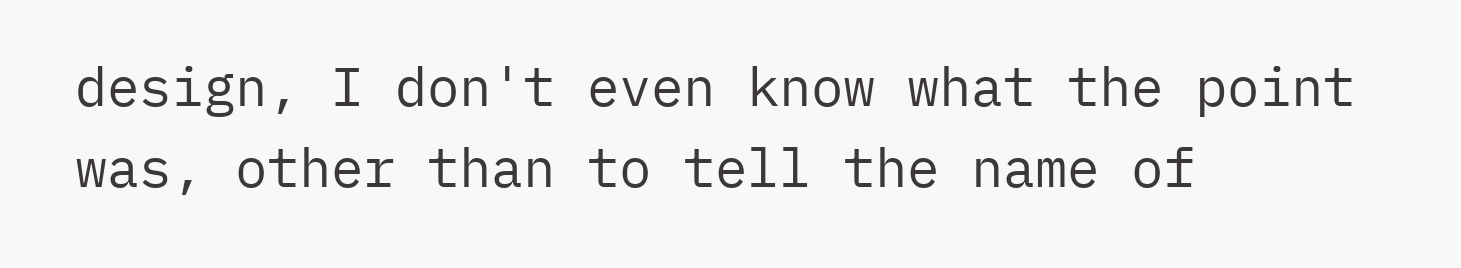design, I don't even know what the point was, other than to tell the name of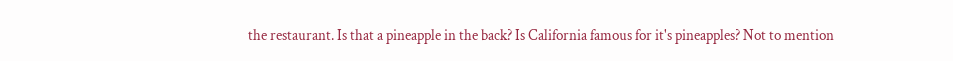the restaurant. Is that a pineapple in the back? Is California famous for it's pineapples? Not to mention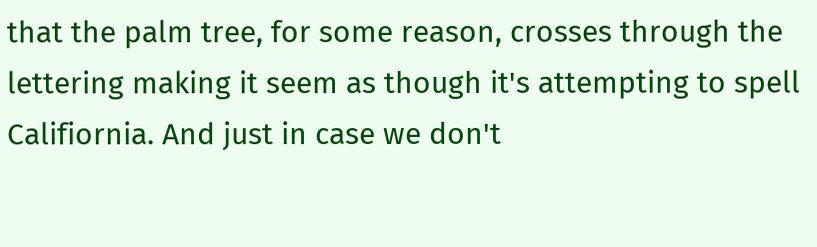that the palm tree, for some reason, crosses through the lettering making it seem as though it's attempting to spell Califiornia. And just in case we don't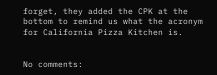forget, they added the CPK at the bottom to remind us what the acronym for California Pizza Kitchen is.


No comments: